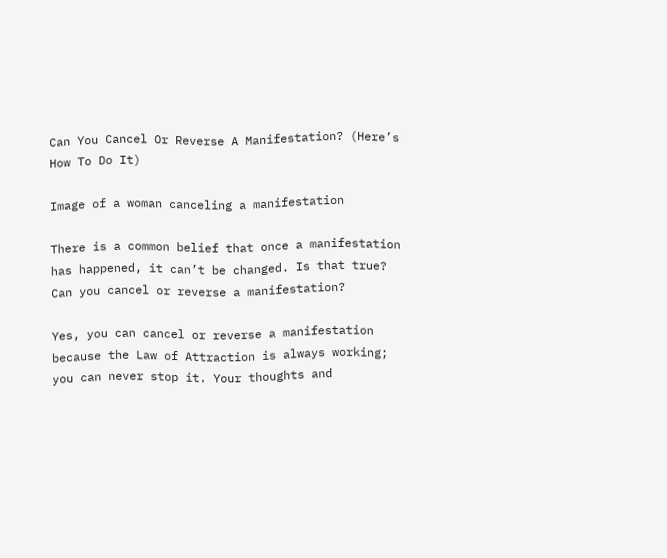Can You Cancel Or Reverse A Manifestation? (Here’s How To Do It)

Image of a woman canceling a manifestation

There is a common belief that once a manifestation has happened, it can’t be changed. Is that true? Can you cancel or reverse a manifestation?

Yes, you can cancel or reverse a manifestation because the Law of Attraction is always working; you can never stop it. Your thoughts and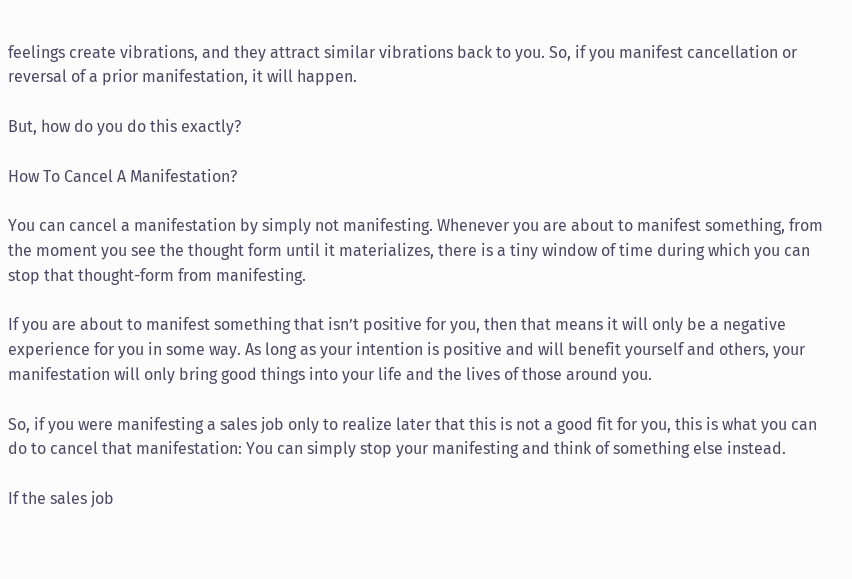feelings create vibrations, and they attract similar vibrations back to you. So, if you manifest cancellation or reversal of a prior manifestation, it will happen.

But, how do you do this exactly?

How To Cancel A Manifestation?

You can cancel a manifestation by simply not manifesting. Whenever you are about to manifest something, from the moment you see the thought form until it materializes, there is a tiny window of time during which you can stop that thought-form from manifesting.

If you are about to manifest something that isn’t positive for you, then that means it will only be a negative experience for you in some way. As long as your intention is positive and will benefit yourself and others, your manifestation will only bring good things into your life and the lives of those around you.

So, if you were manifesting a sales job only to realize later that this is not a good fit for you, this is what you can do to cancel that manifestation: You can simply stop your manifesting and think of something else instead.

If the sales job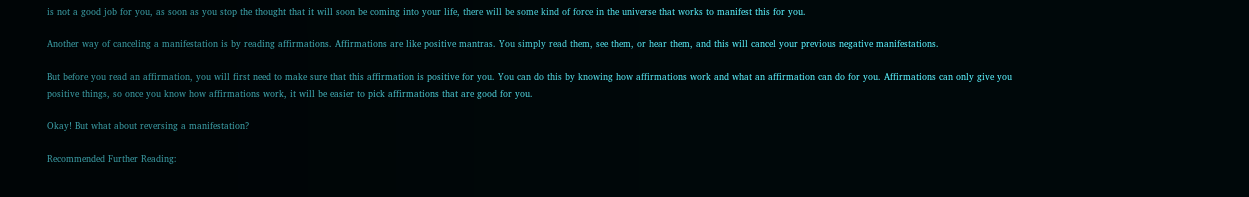is not a good job for you, as soon as you stop the thought that it will soon be coming into your life, there will be some kind of force in the universe that works to manifest this for you.

Another way of canceling a manifestation is by reading affirmations. Affirmations are like positive mantras. You simply read them, see them, or hear them, and this will cancel your previous negative manifestations.

But before you read an affirmation, you will first need to make sure that this affirmation is positive for you. You can do this by knowing how affirmations work and what an affirmation can do for you. Affirmations can only give you positive things, so once you know how affirmations work, it will be easier to pick affirmations that are good for you.

Okay! But what about reversing a manifestation?

Recommended Further Reading: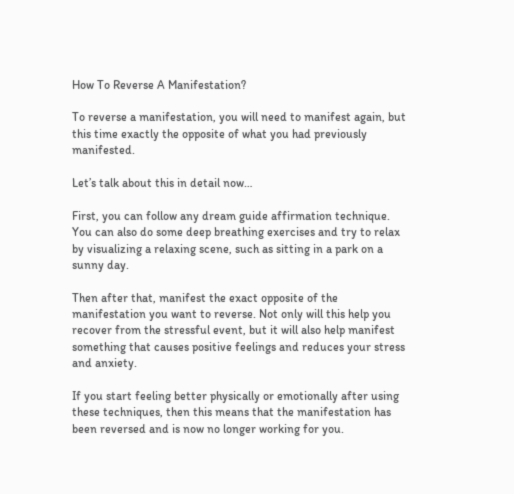How To Reverse A Manifestation?

To reverse a manifestation, you will need to manifest again, but this time exactly the opposite of what you had previously manifested.

Let’s talk about this in detail now…

First, you can follow any dream guide affirmation technique. You can also do some deep breathing exercises and try to relax by visualizing a relaxing scene, such as sitting in a park on a sunny day.

Then after that, manifest the exact opposite of the manifestation you want to reverse. Not only will this help you recover from the stressful event, but it will also help manifest something that causes positive feelings and reduces your stress and anxiety.

If you start feeling better physically or emotionally after using these techniques, then this means that the manifestation has been reversed and is now no longer working for you.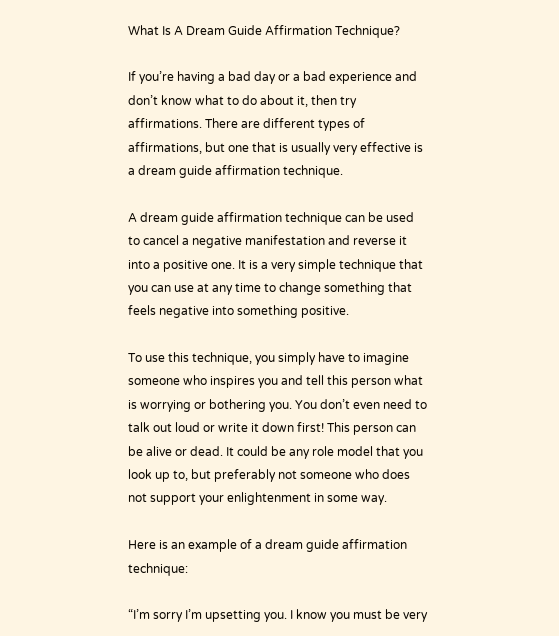What Is A Dream Guide Affirmation Technique?

If you’re having a bad day or a bad experience and don’t know what to do about it, then try affirmations. There are different types of affirmations, but one that is usually very effective is a dream guide affirmation technique.

A dream guide affirmation technique can be used to cancel a negative manifestation and reverse it into a positive one. It is a very simple technique that you can use at any time to change something that feels negative into something positive.

To use this technique, you simply have to imagine someone who inspires you and tell this person what is worrying or bothering you. You don’t even need to talk out loud or write it down first! This person can be alive or dead. It could be any role model that you look up to, but preferably not someone who does not support your enlightenment in some way.

Here is an example of a dream guide affirmation technique:

“I’m sorry I’m upsetting you. I know you must be very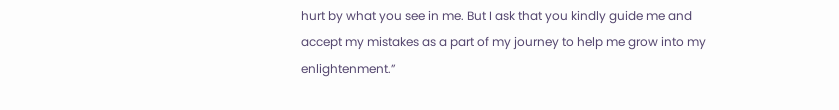hurt by what you see in me. But I ask that you kindly guide me and accept my mistakes as a part of my journey to help me grow into my enlightenment.”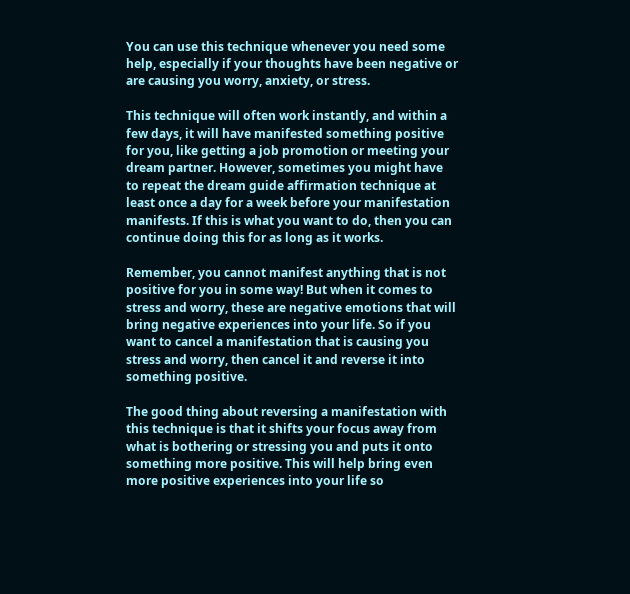You can use this technique whenever you need some help, especially if your thoughts have been negative or are causing you worry, anxiety, or stress.

This technique will often work instantly, and within a few days, it will have manifested something positive for you, like getting a job promotion or meeting your dream partner. However, sometimes you might have to repeat the dream guide affirmation technique at least once a day for a week before your manifestation manifests. If this is what you want to do, then you can continue doing this for as long as it works.

Remember, you cannot manifest anything that is not positive for you in some way! But when it comes to stress and worry, these are negative emotions that will bring negative experiences into your life. So if you want to cancel a manifestation that is causing you stress and worry, then cancel it and reverse it into something positive.

The good thing about reversing a manifestation with this technique is that it shifts your focus away from what is bothering or stressing you and puts it onto something more positive. This will help bring even more positive experiences into your life so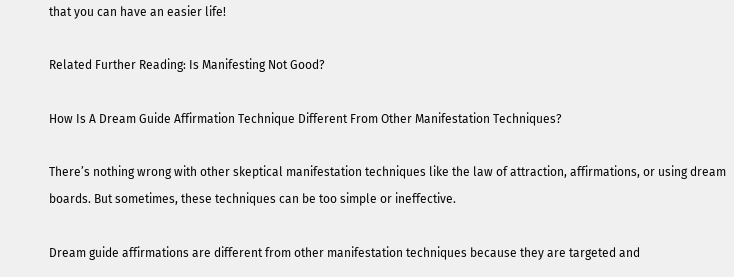that you can have an easier life!

Related Further Reading: Is Manifesting Not Good?

How Is A Dream Guide Affirmation Technique Different From Other Manifestation Techniques?

There’s nothing wrong with other skeptical manifestation techniques like the law of attraction, affirmations, or using dream boards. But sometimes, these techniques can be too simple or ineffective.

Dream guide affirmations are different from other manifestation techniques because they are targeted and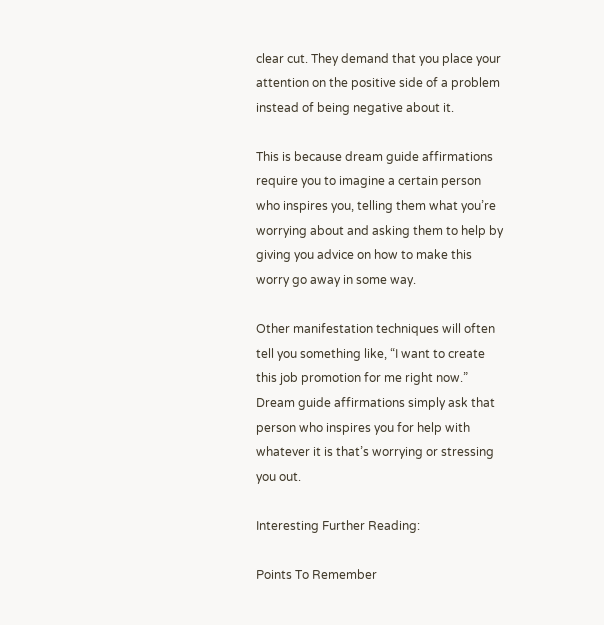clear cut. They demand that you place your attention on the positive side of a problem instead of being negative about it.

This is because dream guide affirmations require you to imagine a certain person who inspires you, telling them what you’re worrying about and asking them to help by giving you advice on how to make this worry go away in some way.

Other manifestation techniques will often tell you something like, “I want to create this job promotion for me right now.” Dream guide affirmations simply ask that person who inspires you for help with whatever it is that’s worrying or stressing you out.

Interesting Further Reading:

Points To Remember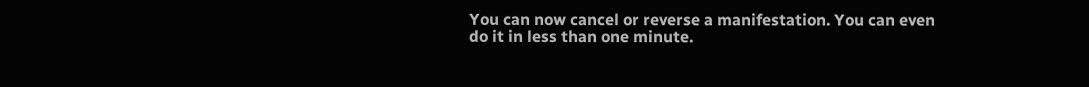You can now cancel or reverse a manifestation. You can even do it in less than one minute.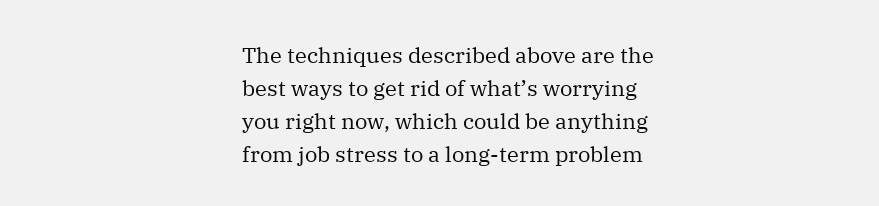The techniques described above are the best ways to get rid of what’s worrying you right now, which could be anything from job stress to a long-term problem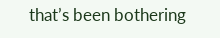that’s been bothering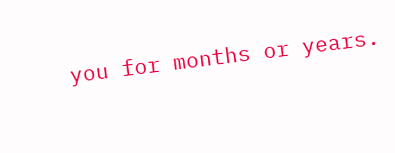you for months or years.